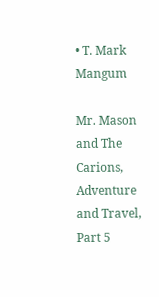• T. Mark Mangum

Mr. Mason and The Carions, Adventure and Travel, Part 5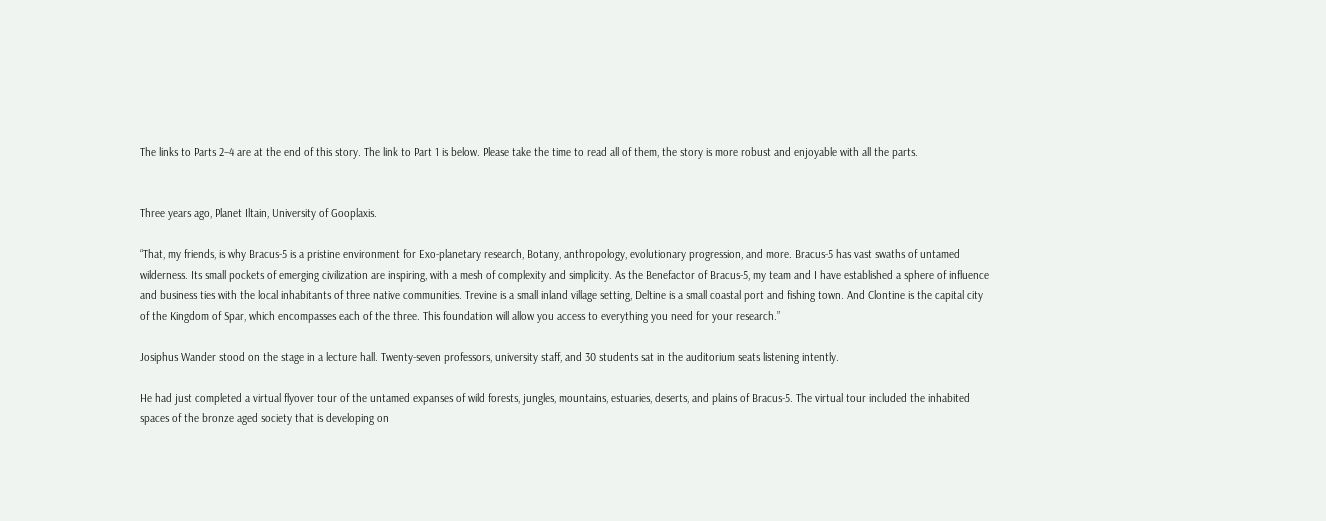The links to Parts 2–4 are at the end of this story. The link to Part 1 is below. Please take the time to read all of them, the story is more robust and enjoyable with all the parts.


Three years ago, Planet Iltain, University of Gooplaxis.

“That, my friends, is why Bracus-5 is a pristine environment for Exo-planetary research, Botany, anthropology, evolutionary progression, and more. Bracus-5 has vast swaths of untamed wilderness. Its small pockets of emerging civilization are inspiring, with a mesh of complexity and simplicity. As the Benefactor of Bracus-5, my team and I have established a sphere of influence and business ties with the local inhabitants of three native communities. Trevine is a small inland village setting, Deltine is a small coastal port and fishing town. And Clontine is the capital city of the Kingdom of Spar, which encompasses each of the three. This foundation will allow you access to everything you need for your research.”

Josiphus Wander stood on the stage in a lecture hall. Twenty-seven professors, university staff, and 30 students sat in the auditorium seats listening intently.

He had just completed a virtual flyover tour of the untamed expanses of wild forests, jungles, mountains, estuaries, deserts, and plains of Bracus-5. The virtual tour included the inhabited spaces of the bronze aged society that is developing on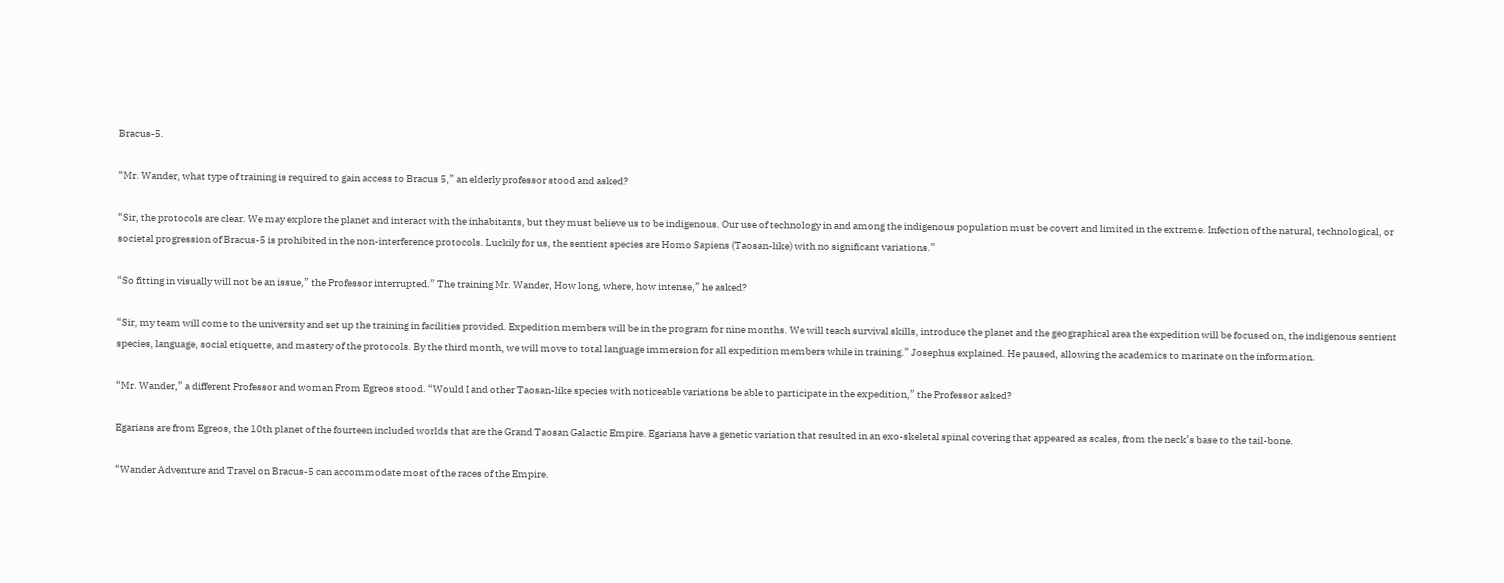Bracus-5.

“Mr. Wander, what type of training is required to gain access to Bracus 5,” an elderly professor stood and asked?

“Sir, the protocols are clear. We may explore the planet and interact with the inhabitants, but they must believe us to be indigenous. Our use of technology in and among the indigenous population must be covert and limited in the extreme. Infection of the natural, technological, or societal progression of Bracus-5 is prohibited in the non-interference protocols. Luckily for us, the sentient species are Homo Sapiens (Taosan-like) with no significant variations.”

“So fitting in visually will not be an issue,” the Professor interrupted.” The training Mr. Wander, How long, where, how intense,” he asked?

“Sir, my team will come to the university and set up the training in facilities provided. Expedition members will be in the program for nine months. We will teach survival skills, introduce the planet and the geographical area the expedition will be focused on, the indigenous sentient species, language, social etiquette, and mastery of the protocols. By the third month, we will move to total language immersion for all expedition members while in training.” Josephus explained. He paused, allowing the academics to marinate on the information.

“Mr. Wander,” a different Professor and woman From Egreos stood. “Would I and other Taosan-like species with noticeable variations be able to participate in the expedition,” the Professor asked?

Egarians are from Egreos, the 10th planet of the fourteen included worlds that are the Grand Taosan Galactic Empire. Egarians have a genetic variation that resulted in an exo-skeletal spinal covering that appeared as scales, from the neck’s base to the tail-bone.

“Wander Adventure and Travel on Bracus-5 can accommodate most of the races of the Empire.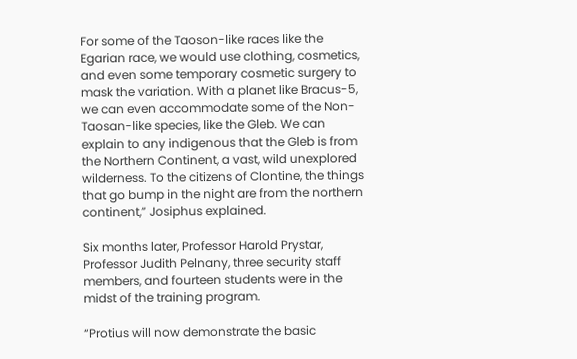For some of the Taoson-like races like the Egarian race, we would use clothing, cosmetics, and even some temporary cosmetic surgery to mask the variation. With a planet like Bracus-5, we can even accommodate some of the Non-Taosan-like species, like the Gleb. We can explain to any indigenous that the Gleb is from the Northern Continent, a vast, wild unexplored wilderness. To the citizens of Clontine, the things that go bump in the night are from the northern continent,” Josiphus explained.

Six months later, Professor Harold Prystar, Professor Judith Pelnany, three security staff members, and fourteen students were in the midst of the training program.

“Protius will now demonstrate the basic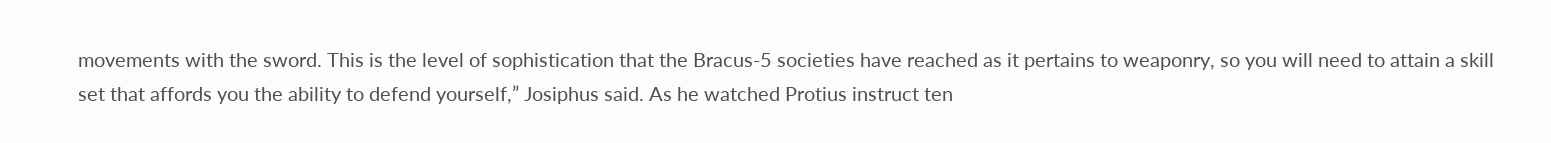movements with the sword. This is the level of sophistication that the Bracus-5 societies have reached as it pertains to weaponry, so you will need to attain a skill set that affords you the ability to defend yourself,” Josiphus said. As he watched Protius instruct ten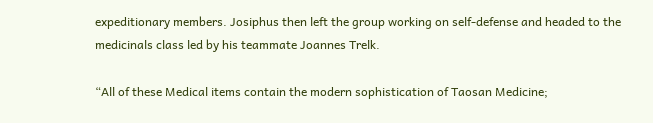expeditionary members. Josiphus then left the group working on self-defense and headed to the medicinals class led by his teammate Joannes Trelk.

“All of these Medical items contain the modern sophistication of Taosan Medicine;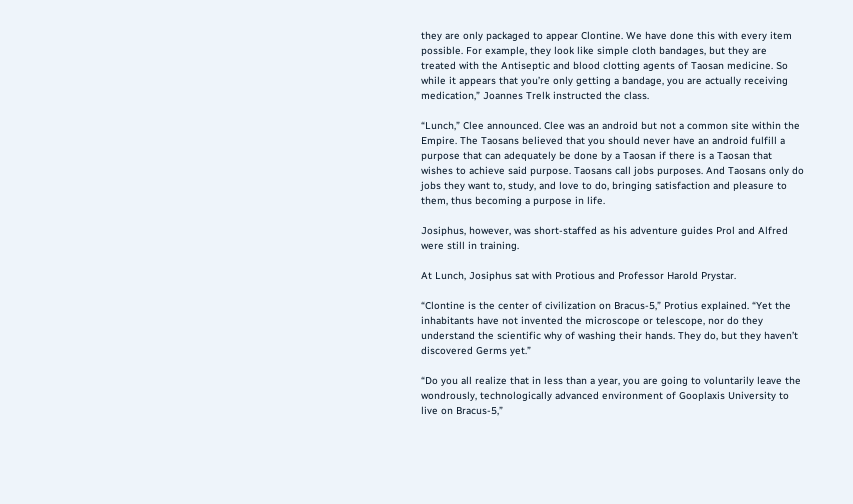they are only packaged to appear Clontine. We have done this with every item possible. For example, they look like simple cloth bandages, but they are treated with the Antiseptic and blood clotting agents of Taosan medicine. So while it appears that you’re only getting a bandage, you are actually receiving medication,” Joannes Trelk instructed the class.

“Lunch,” Clee announced. Clee was an android but not a common site within the Empire. The Taosans believed that you should never have an android fulfill a purpose that can adequately be done by a Taosan if there is a Taosan that wishes to achieve said purpose. Taosans call jobs purposes. And Taosans only do jobs they want to, study, and love to do, bringing satisfaction and pleasure to them, thus becoming a purpose in life.

Josiphus, however, was short-staffed as his adventure guides Prol and Alfred were still in training.

At Lunch, Josiphus sat with Protious and Professor Harold Prystar.

“Clontine is the center of civilization on Bracus-5,” Protius explained. “Yet the inhabitants have not invented the microscope or telescope, nor do they understand the scientific why of washing their hands. They do, but they haven’t discovered Germs yet.”

“Do you all realize that in less than a year, you are going to voluntarily leave the wondrously, technologically advanced environment of Gooplaxis University to live on Bracus-5,”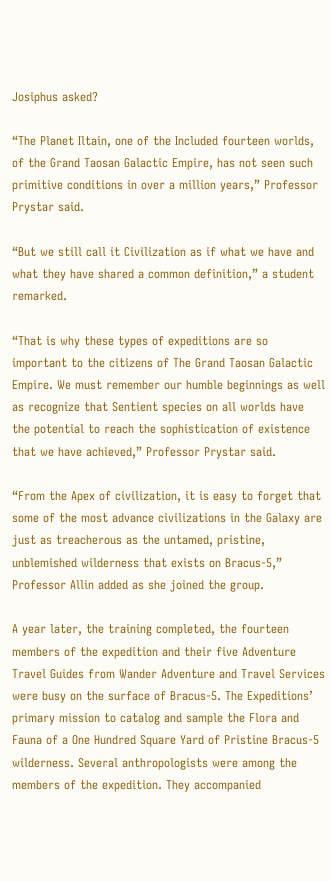Josiphus asked?

“The Planet Iltain, one of the Included fourteen worlds, of the Grand Taosan Galactic Empire, has not seen such primitive conditions in over a million years,” Professor Prystar said.

“But we still call it Civilization as if what we have and what they have shared a common definition,” a student remarked.

“That is why these types of expeditions are so important to the citizens of The Grand Taosan Galactic Empire. We must remember our humble beginnings as well as recognize that Sentient species on all worlds have the potential to reach the sophistication of existence that we have achieved,” Professor Prystar said.

“From the Apex of civilization, it is easy to forget that some of the most advance civilizations in the Galaxy are just as treacherous as the untamed, pristine, unblemished wilderness that exists on Bracus-5,” Professor Allin added as she joined the group.

A year later, the training completed, the fourteen members of the expedition and their five Adventure Travel Guides from Wander Adventure and Travel Services were busy on the surface of Bracus-5. The Expeditions’ primary mission to catalog and sample the Flora and Fauna of a One Hundred Square Yard of Pristine Bracus-5 wilderness. Several anthropologists were among the members of the expedition. They accompanied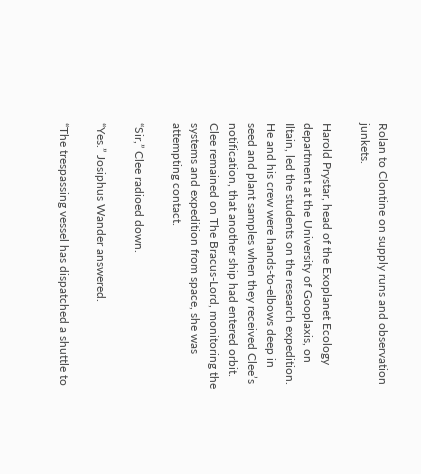Rolan to Clontine on supply runs and observation junkets.

Harold Prystar, head of the Exoplanet Ecology department at the University of Gooplaxis, on Iltain, led the students on the research expedition. He and his crew were hands-to-elbows deep in seed and plant samples when they received Clee’s notification, that another ship had entered orbit. Clee remained on The Bracus-Lord, monitoring the systems and expedition from space, she was attempting contact.

“Sir,” Clee radioed down.

“Yes.” Josiphus Wander answered.

“The trespassing vessel has dispatched a shuttle to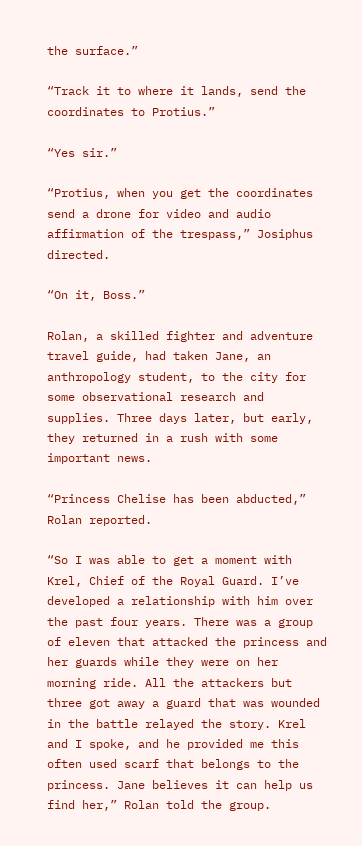the surface.”

“Track it to where it lands, send the coordinates to Protius.”

“Yes sir.”

“Protius, when you get the coordinates send a drone for video and audio affirmation of the trespass,” Josiphus directed.

“On it, Boss.”

Rolan, a skilled fighter and adventure travel guide, had taken Jane, an anthropology student, to the city for some observational research and supplies. Three days later, but early, they returned in a rush with some important news.

“Princess Chelise has been abducted,” Rolan reported.

“So I was able to get a moment with Krel, Chief of the Royal Guard. I’ve developed a relationship with him over the past four years. There was a group of eleven that attacked the princess and her guards while they were on her morning ride. All the attackers but three got away a guard that was wounded in the battle relayed the story. Krel and I spoke, and he provided me this often used scarf that belongs to the princess. Jane believes it can help us find her,” Rolan told the group.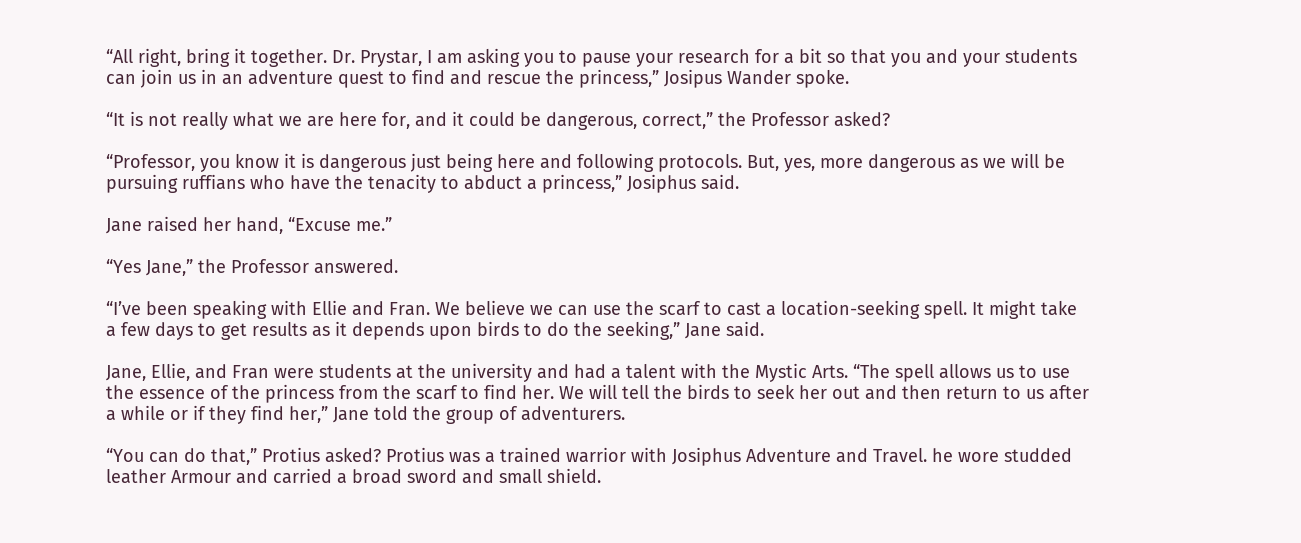“All right, bring it together. Dr. Prystar, I am asking you to pause your research for a bit so that you and your students can join us in an adventure quest to find and rescue the princess,” Josipus Wander spoke.

“It is not really what we are here for, and it could be dangerous, correct,” the Professor asked?

“Professor, you know it is dangerous just being here and following protocols. But, yes, more dangerous as we will be pursuing ruffians who have the tenacity to abduct a princess,” Josiphus said.

Jane raised her hand, “Excuse me.”

“Yes Jane,” the Professor answered.

“I’ve been speaking with Ellie and Fran. We believe we can use the scarf to cast a location-seeking spell. It might take a few days to get results as it depends upon birds to do the seeking,” Jane said.

Jane, Ellie, and Fran were students at the university and had a talent with the Mystic Arts. “The spell allows us to use the essence of the princess from the scarf to find her. We will tell the birds to seek her out and then return to us after a while or if they find her,” Jane told the group of adventurers.

“You can do that,” Protius asked? Protius was a trained warrior with Josiphus Adventure and Travel. he wore studded leather Armour and carried a broad sword and small shield.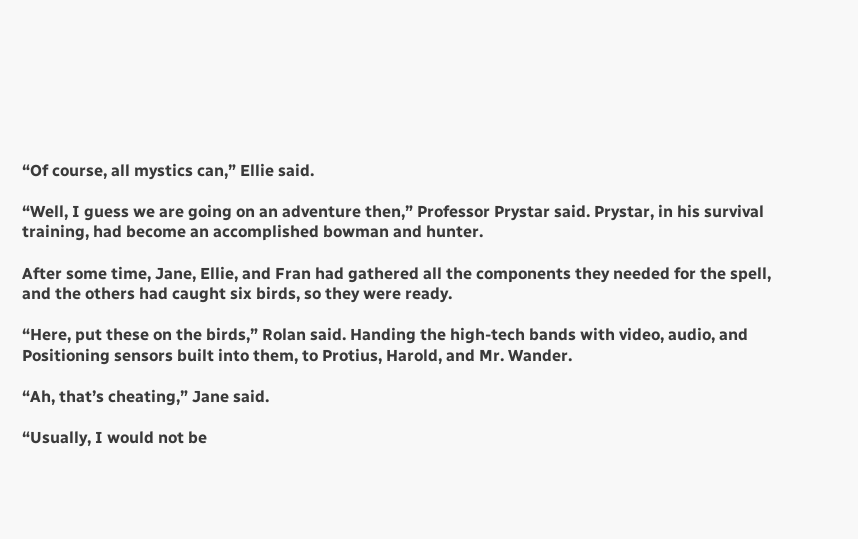“Of course, all mystics can,” Ellie said.

“Well, I guess we are going on an adventure then,” Professor Prystar said. Prystar, in his survival training, had become an accomplished bowman and hunter.

After some time, Jane, Ellie, and Fran had gathered all the components they needed for the spell, and the others had caught six birds, so they were ready.

“Here, put these on the birds,” Rolan said. Handing the high-tech bands with video, audio, and Positioning sensors built into them, to Protius, Harold, and Mr. Wander.

“Ah, that’s cheating,” Jane said.

“Usually, I would not be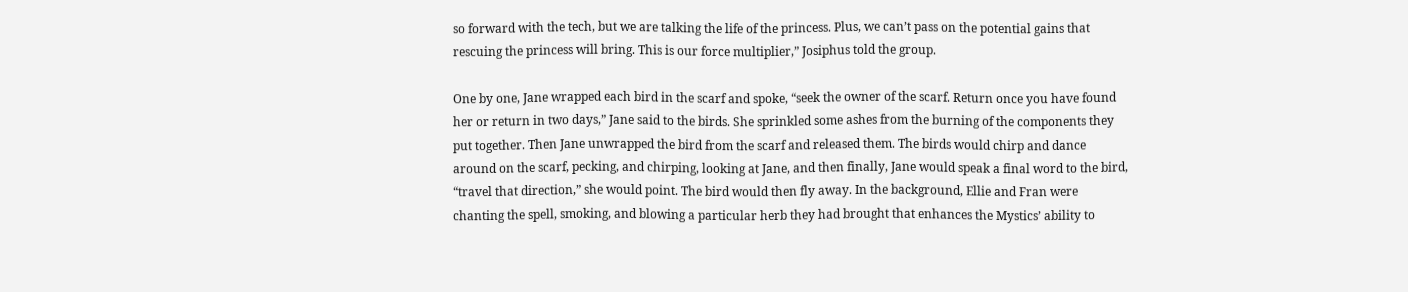so forward with the tech, but we are talking the life of the princess. Plus, we can’t pass on the potential gains that rescuing the princess will bring. This is our force multiplier,” Josiphus told the group.

One by one, Jane wrapped each bird in the scarf and spoke, “seek the owner of the scarf. Return once you have found her or return in two days,” Jane said to the birds. She sprinkled some ashes from the burning of the components they put together. Then Jane unwrapped the bird from the scarf and released them. The birds would chirp and dance around on the scarf, pecking, and chirping, looking at Jane, and then finally, Jane would speak a final word to the bird, “travel that direction,” she would point. The bird would then fly away. In the background, Ellie and Fran were chanting the spell, smoking, and blowing a particular herb they had brought that enhances the Mystics’ ability to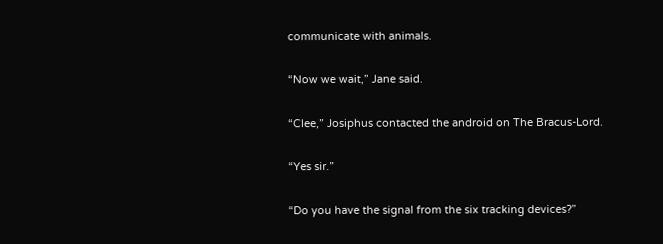communicate with animals.

“Now we wait,” Jane said.

“Clee,” Josiphus contacted the android on The Bracus-Lord.

“Yes sir.”

“Do you have the signal from the six tracking devices?”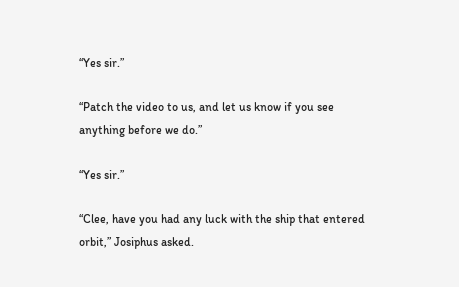“Yes sir.”

“Patch the video to us, and let us know if you see anything before we do.”

“Yes sir.”

“Clee, have you had any luck with the ship that entered orbit,” Josiphus asked.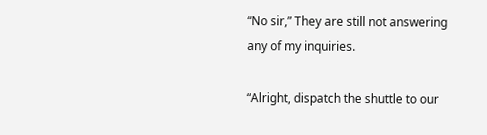“No sir,” They are still not answering any of my inquiries.

“Alright, dispatch the shuttle to our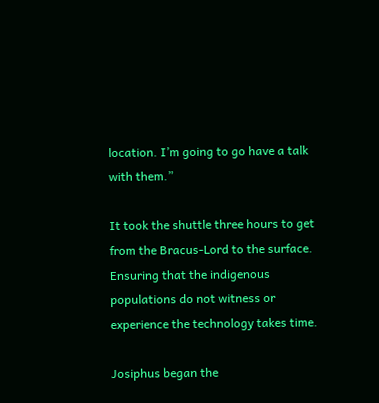location. I’m going to go have a talk with them.”

It took the shuttle three hours to get from the Bracus-Lord to the surface. Ensuring that the indigenous populations do not witness or experience the technology takes time.

Josiphus began the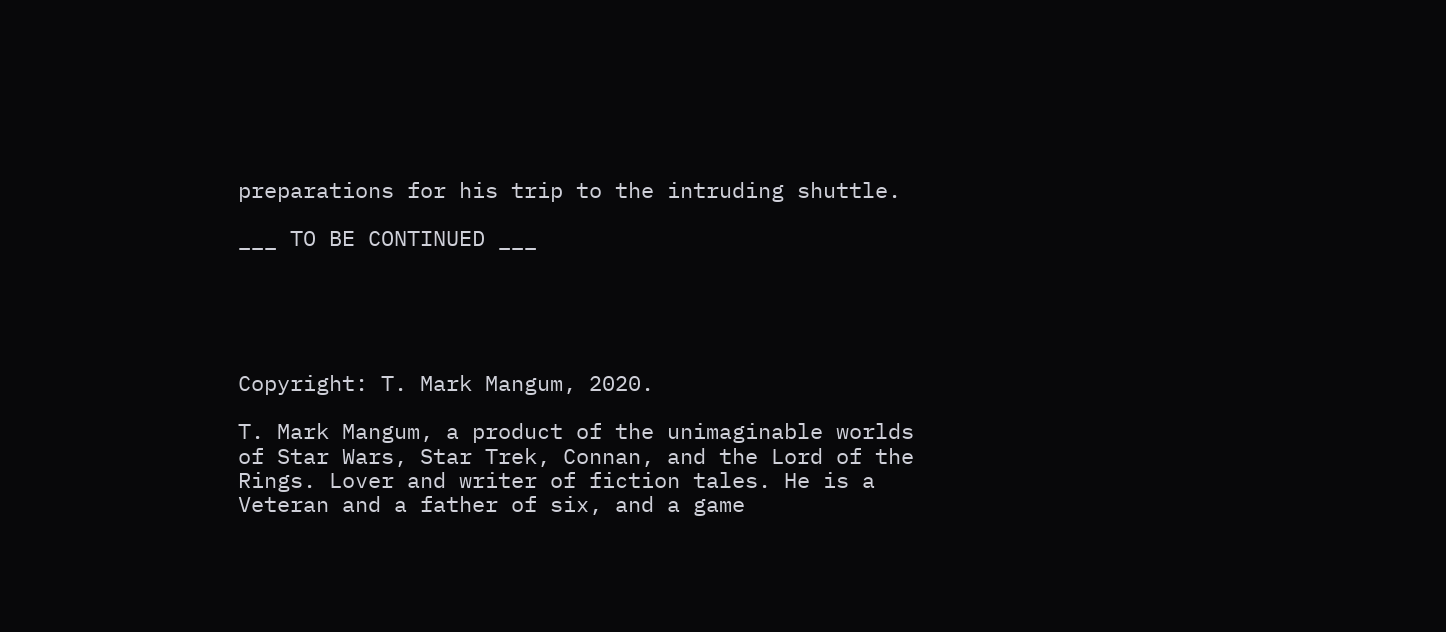preparations for his trip to the intruding shuttle.

___ TO BE CONTINUED ___





Copyright: T. Mark Mangum, 2020.

T. Mark Mangum, a product of the unimaginable worlds of Star Wars, Star Trek, Connan, and the Lord of the Rings. Lover and writer of fiction tales. He is a Veteran and a father of six, and a game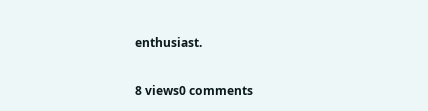enthusiast.

8 views0 comments